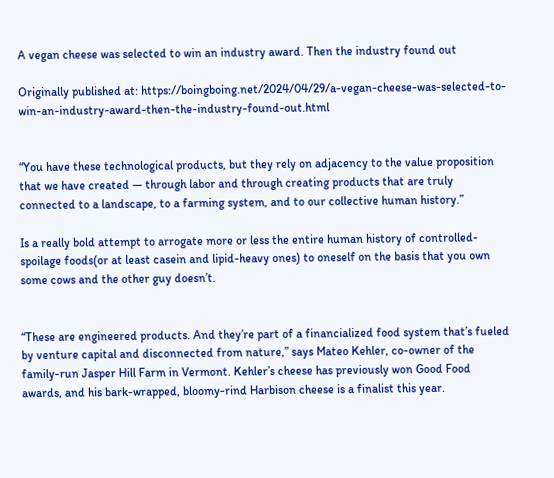A vegan cheese was selected to win an industry award. Then the industry found out

Originally published at: https://boingboing.net/2024/04/29/a-vegan-cheese-was-selected-to-win-an-industry-award-then-the-industry-found-out.html


“You have these technological products, but they rely on adjacency to the value proposition that we have created — through labor and through creating products that are truly connected to a landscape, to a farming system, and to our collective human history.”

Is a really bold attempt to arrogate more or less the entire human history of controlled-spoilage foods(or at least casein and lipid-heavy ones) to oneself on the basis that you own some cows and the other guy doesn’t.


“These are engineered products. And they’re part of a financialized food system that’s fueled by venture capital and disconnected from nature,” says Mateo Kehler, co-owner of the family-run Jasper Hill Farm in Vermont. Kehler’s cheese has previously won Good Food awards, and his bark-wrapped, bloomy-rind Harbison cheese is a finalist this year.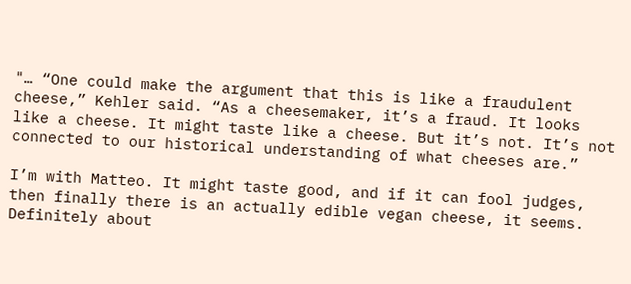"… “One could make the argument that this is like a fraudulent cheese,” Kehler said. “As a cheesemaker, it’s a fraud. It looks like a cheese. It might taste like a cheese. But it’s not. It’s not connected to our historical understanding of what cheeses are.”

I’m with Matteo. It might taste good, and if it can fool judges, then finally there is an actually edible vegan cheese, it seems. Definitely about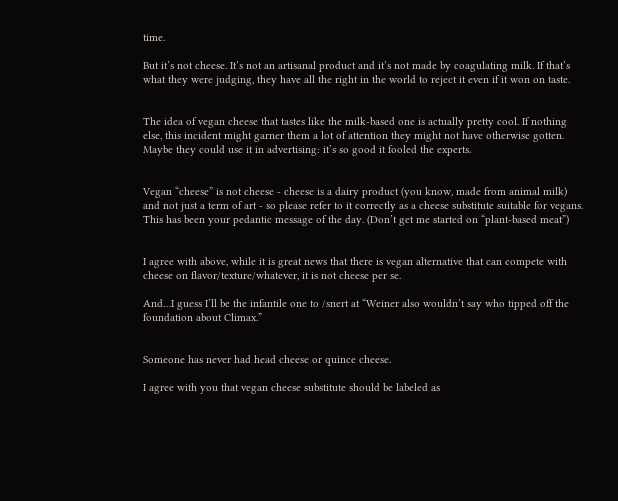time.

But it’s not cheese. It’s not an artisanal product and it’s not made by coagulating milk. If that’s what they were judging, they have all the right in the world to reject it even if it won on taste.


The idea of vegan cheese that tastes like the milk-based one is actually pretty cool. If nothing else, this incident might garner them a lot of attention they might not have otherwise gotten. Maybe they could use it in advertising: it’s so good it fooled the experts.


Vegan “cheese” is not cheese - cheese is a dairy product (you know, made from animal milk) and not just a term of art - so please refer to it correctly as a cheese substitute suitable for vegans. This has been your pedantic message of the day. (Don’t get me started on “plant-based meat”)


I agree with above, while it is great news that there is vegan alternative that can compete with cheese on flavor/texture/whatever, it is not cheese per se.

And…I guess I’ll be the infantile one to /snert at “Weiner also wouldn’t say who tipped off the foundation about Climax.”


Someone has never had head cheese or quince cheese.

I agree with you that vegan cheese substitute should be labeled as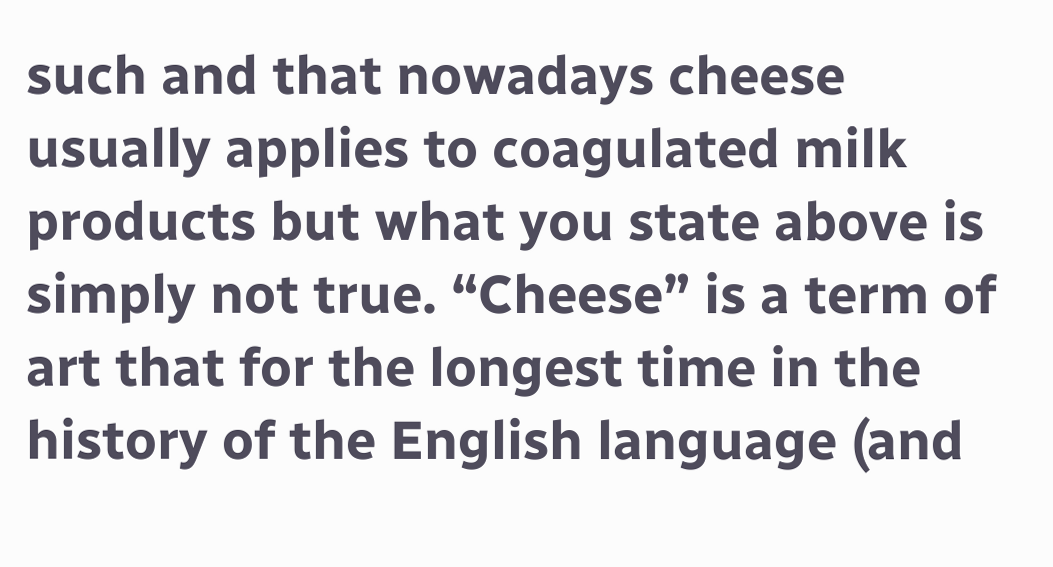such and that nowadays cheese usually applies to coagulated milk products but what you state above is simply not true. “Cheese” is a term of art that for the longest time in the history of the English language (and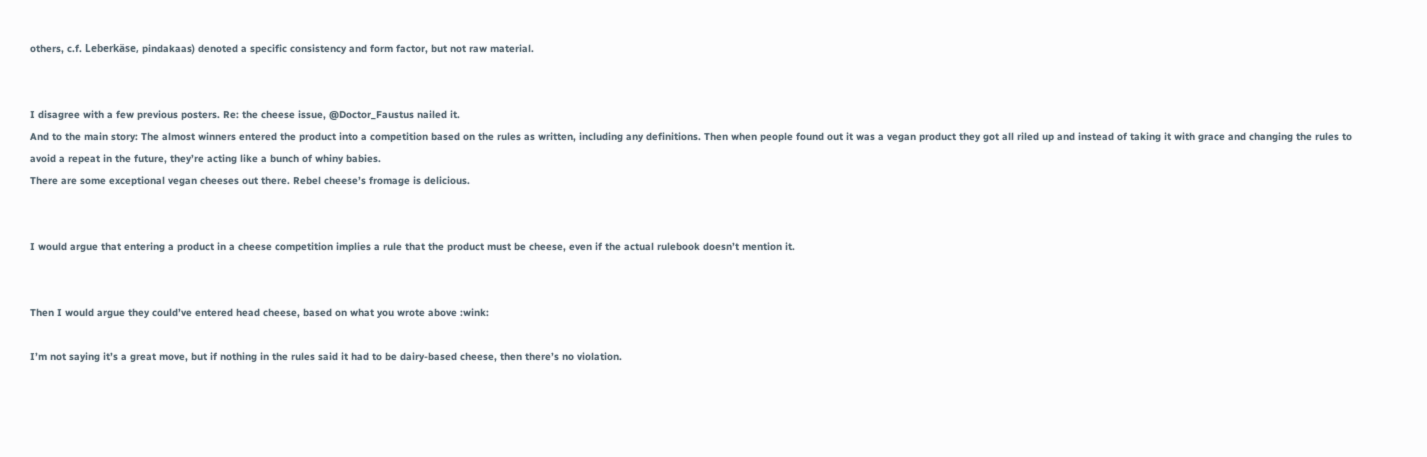others, c.f. Leberkäse, pindakaas) denoted a specific consistency and form factor, but not raw material.


I disagree with a few previous posters. Re: the cheese issue, @Doctor_Faustus nailed it.
And to the main story: The almost winners entered the product into a competition based on the rules as written, including any definitions. Then when people found out it was a vegan product they got all riled up and instead of taking it with grace and changing the rules to avoid a repeat in the future, they’re acting like a bunch of whiny babies.
There are some exceptional vegan cheeses out there. Rebel cheese’s fromage is delicious.


I would argue that entering a product in a cheese competition implies a rule that the product must be cheese, even if the actual rulebook doesn’t mention it.


Then I would argue they could’ve entered head cheese, based on what you wrote above :wink:

I’m not saying it’s a great move, but if nothing in the rules said it had to be dairy-based cheese, then there’s no violation.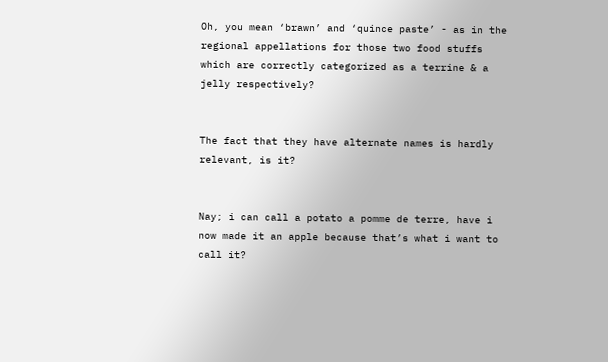Oh, you mean ‘brawn’ and ‘quince paste’ - as in the regional appellations for those two food stuffs which are correctly categorized as a terrine & a jelly respectively?


The fact that they have alternate names is hardly relevant, is it?


Nay; i can call a potato a pomme de terre, have i now made it an apple because that’s what i want to call it?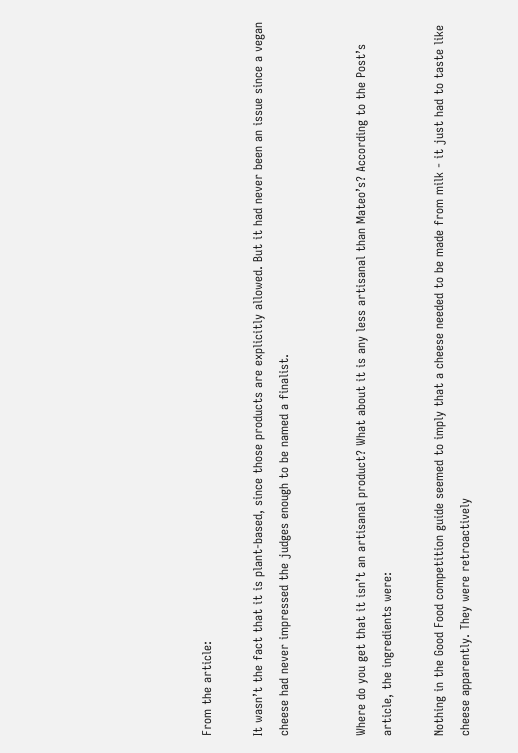From the article:

It wasn’t the fact that it is plant-based, since those products are explicitly allowed. But it had never been an issue since a vegan cheese had never impressed the judges enough to be named a finalist.


Where do you get that it isn’t an artisanal product? What about it is any less artisanal than Mateo’s? According to the Post’s article, the ingredients were:

Nothing in the Good Food competition guide seemed to imply that a cheese needed to be made from milk - it just had to taste like cheese apparently. They were retroactively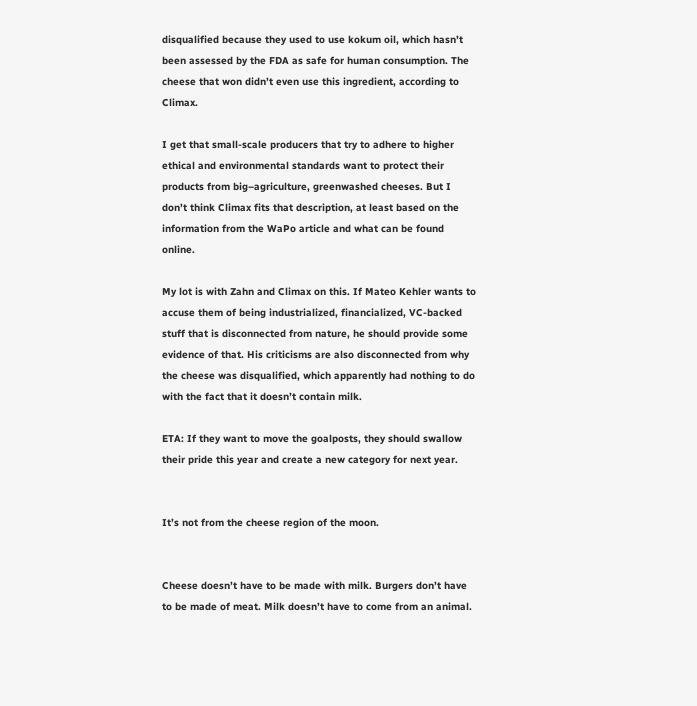disqualified because they used to use kokum oil, which hasn’t been assessed by the FDA as safe for human consumption. The cheese that won didn’t even use this ingredient, according to Climax.

I get that small-scale producers that try to adhere to higher ethical and environmental standards want to protect their products from big–agriculture, greenwashed cheeses. But I don’t think Climax fits that description, at least based on the information from the WaPo article and what can be found online.

My lot is with Zahn and Climax on this. If Mateo Kehler wants to accuse them of being industrialized, financialized, VC-backed stuff that is disconnected from nature, he should provide some evidence of that. His criticisms are also disconnected from why the cheese was disqualified, which apparently had nothing to do with the fact that it doesn’t contain milk.

ETA: If they want to move the goalposts, they should swallow their pride this year and create a new category for next year.


It’s not from the cheese region of the moon.


Cheese doesn’t have to be made with milk. Burgers don’t have to be made of meat. Milk doesn’t have to come from an animal.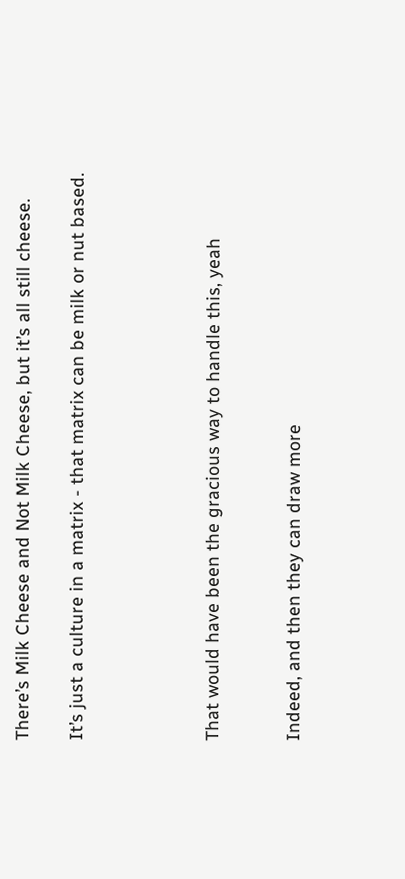There’s Milk Cheese and Not Milk Cheese, but it’s all still cheese.

It’s just a culture in a matrix - that matrix can be milk or nut based.




That would have been the gracious way to handle this, yeah


Indeed, and then they can draw more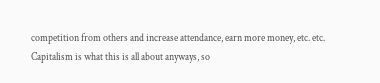competition from others and increase attendance, earn more money, etc. etc. Capitalism is what this is all about anyways, so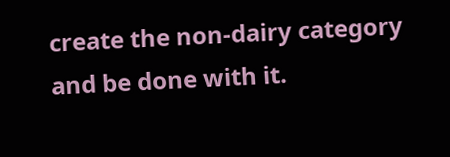create the non-dairy category and be done with it.